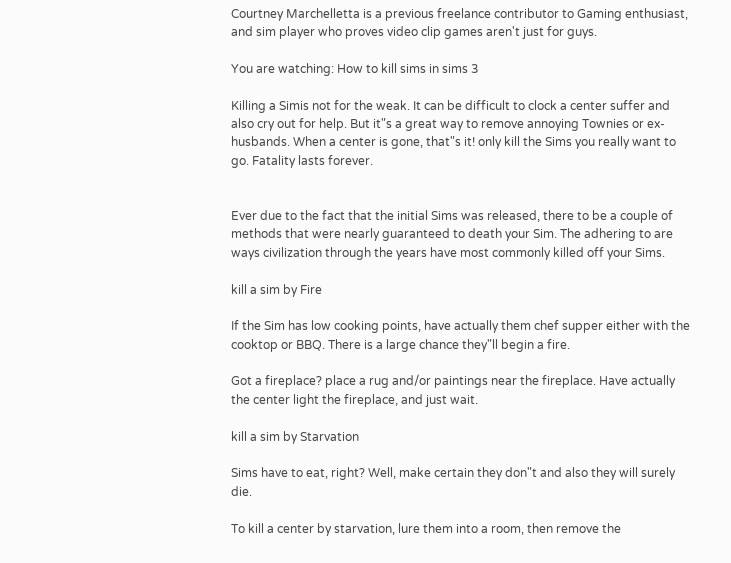Courtney Marchelletta is a previous freelance contributor to Gaming enthusiast, and sim player who proves video clip games aren't just for guys.

You are watching: How to kill sims in sims 3

Killing a Simis not for the weak. It can be difficult to clock a center suffer and also cry out for help. But it"s a great way to remove annoying Townies or ex-husbands. When a center is gone, that"s it! only kill the Sims you really want to go. Fatality lasts forever.


Ever due to the fact that the initial Sims was released, there to be a couple of methods that were nearly guaranteed to death your Sim. The adhering to are ways civilization through the years have most commonly killed off your Sims.

kill a sim by Fire

If the Sim has low cooking points, have actually them chef supper either with the cooktop or BBQ. There is a large chance they"ll begin a fire.

Got a fireplace? place a rug and/or paintings near the fireplace. Have actually the center light the fireplace, and just wait.

kill a sim by Starvation

Sims have to eat, right? Well, make certain they don"t and also they will surely die.

To kill a center by starvation, lure them into a room, then remove the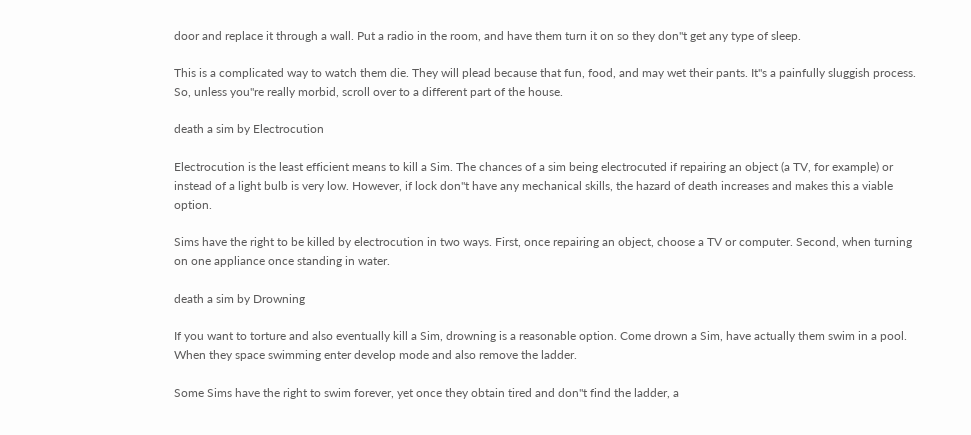door and replace it through a wall. Put a radio in the room, and have them turn it on so they don"t get any type of sleep.

This is a complicated way to watch them die. They will plead because that fun, food, and may wet their pants. It"s a painfully sluggish process. So, unless you"re really morbid, scroll over to a different part of the house.

death a sim by Electrocution

Electrocution is the least efficient means to kill a Sim. The chances of a sim being electrocuted if repairing an object (a TV, for example) or instead of a light bulb is very low. However, if lock don"t have any mechanical skills, the hazard of death increases and makes this a viable option.

Sims have the right to be killed by electrocution in two ways. First, once repairing an object, choose a TV or computer. Second, when turning on one appliance once standing in water.

death a sim by Drowning

If you want to torture and also eventually kill a Sim, drowning is a reasonable option. Come drown a Sim, have actually them swim in a pool. When they space swimming enter develop mode and also remove the ladder.

Some Sims have the right to swim forever, yet once they obtain tired and don"t find the ladder, a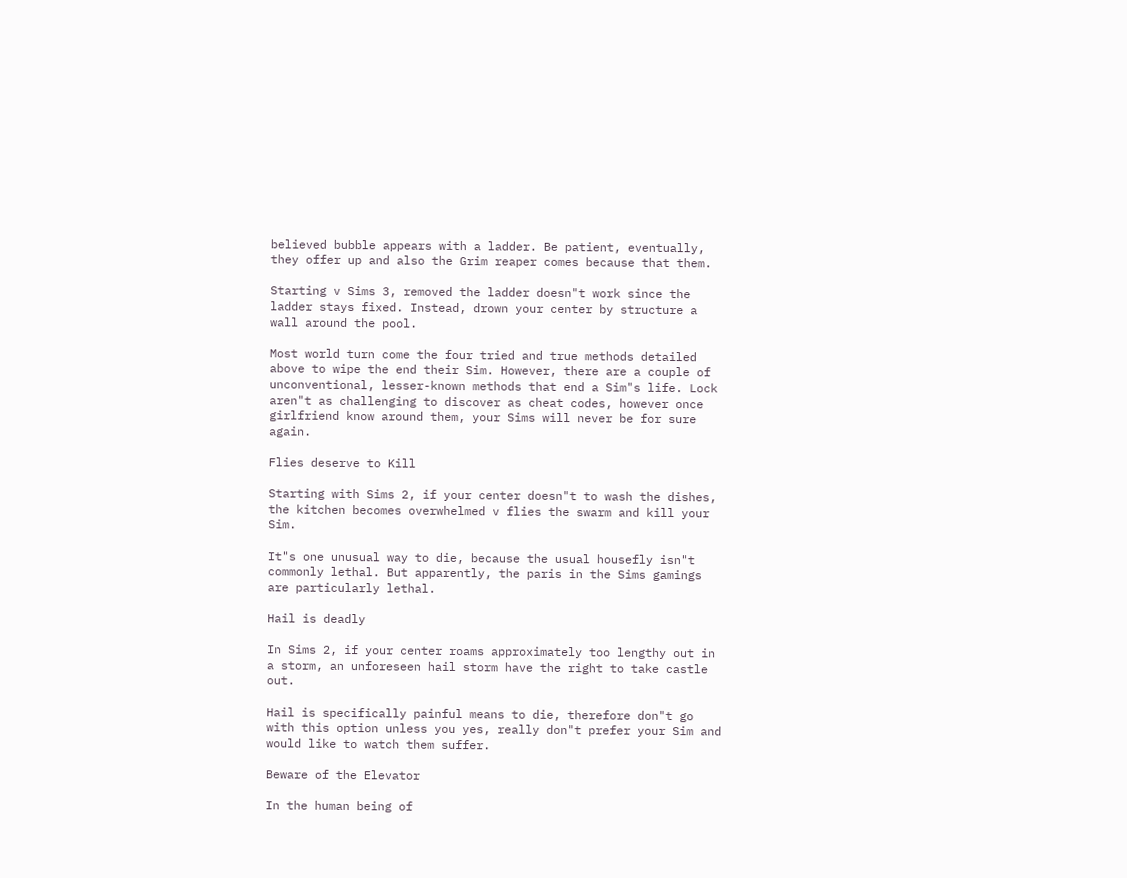believed bubble appears with a ladder. Be patient, eventually, they offer up and also the Grim reaper comes because that them.

Starting v Sims 3, removed the ladder doesn"t work since the ladder stays fixed. Instead, drown your center by structure a wall around the pool.

Most world turn come the four tried and true methods detailed above to wipe the end their Sim. However, there are a couple of unconventional, lesser-known methods that end a Sim"s life. Lock aren"t as challenging to discover as cheat codes, however once girlfriend know around them, your Sims will never be for sure again.

Flies deserve to Kill

Starting with Sims 2, if your center doesn"t to wash the dishes, the kitchen becomes overwhelmed v flies the swarm and kill your Sim.

It"s one unusual way to die, because the usual housefly isn"t commonly lethal. But apparently, the paris in the Sims gamings are particularly lethal.

Hail is deadly

In Sims 2, if your center roams approximately too lengthy out in a storm, an unforeseen hail storm have the right to take castle out.

Hail is specifically painful means to die, therefore don"t go with this option unless you yes, really don"t prefer your Sim and would like to watch them suffer.

Beware of the Elevator

In the human being of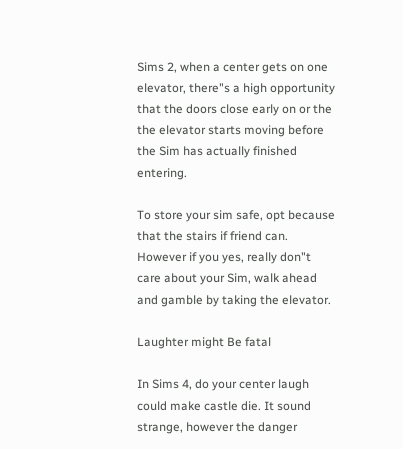Sims 2, when a center gets on one elevator, there"s a high opportunity that the doors close early on or the the elevator starts moving before the Sim has actually finished entering.

To store your sim safe, opt because that the stairs if friend can. However if you yes, really don"t care about your Sim, walk ahead and gamble by taking the elevator.

Laughter might Be fatal

In Sims 4, do your center laugh could make castle die. It sound strange, however the danger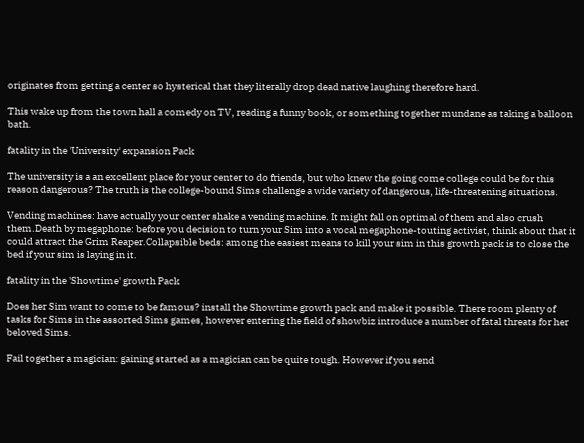originates from getting a center so hysterical that they literally drop dead native laughing therefore hard.

This wake up from the town hall a comedy on TV, reading a funny book, or something together mundane as taking a balloon bath.

fatality in the 'University' expansion Pack

The university is a an excellent place for your center to do friends, but who knew the going come college could be for this reason dangerous? The truth is the college-bound Sims challenge a wide variety of dangerous, life-threatening situations.

Vending machines: have actually your center shake a vending machine. It might fall on optimal of them and also crush them.Death by megaphone: before you decision to turn your Sim into a vocal megaphone-touting activist, think about that it could attract the Grim Reaper.Collapsible beds: among the easiest means to kill your sim in this growth pack is to close the bed if your sim is laying in it.

fatality in the 'Showtime' growth Pack

Does her Sim want to come to be famous? install the Showtime growth pack and make it possible. There room plenty of tasks for Sims in the assorted Sims games, however entering the field of showbiz introduce a number of fatal threats for her beloved Sims.

Fail together a magician: gaining started as a magician can be quite tough. However if you send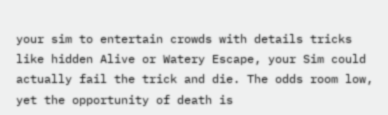your sim to entertain crowds with details tricks like hidden Alive or Watery Escape, your Sim could actually fail the trick and die. The odds room low, yet the opportunity of death is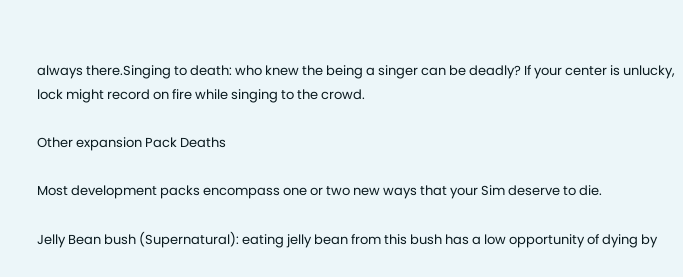always there.Singing to death: who knew the being a singer can be deadly? If your center is unlucky, lock might record on fire while singing to the crowd.

Other expansion Pack Deaths

Most development packs encompass one or two new ways that your Sim deserve to die.

Jelly Bean bush (Supernatural): eating jelly bean from this bush has a low opportunity of dying by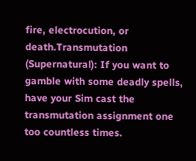fire, electrocution, or death.Transmutation (Supernatural): If you want to gamble with some deadly spells, have your Sim cast the transmutation assignment one too countless times.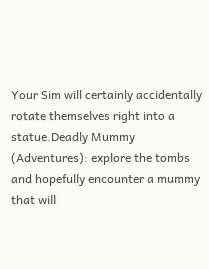Your Sim will certainly accidentally rotate themselves right into a statue.Deadly Mummy (Adventures): explore the tombs and hopefully encounter a mummy that will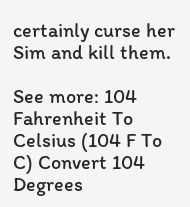certainly curse her Sim and kill them.

See more: 104 Fahrenheit To Celsius (104 F To C) Convert 104 Degrees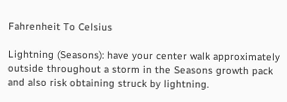Fahrenheit To Celsius

Lightning (Seasons): have your center walk approximately outside throughout a storm in the Seasons growth pack and also risk obtaining struck by lightning.